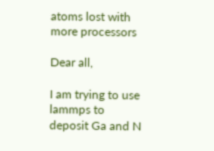atoms lost with more processors

Dear all,

I am trying to use lammps to deposit Ga and N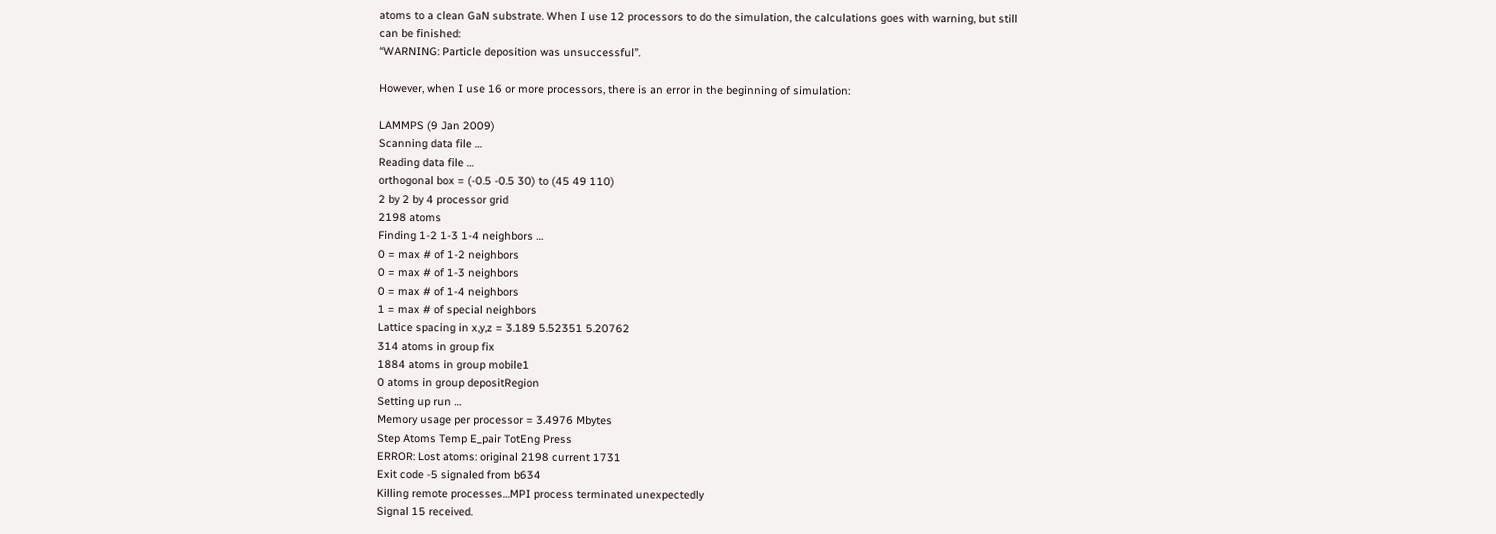atoms to a clean GaN substrate. When I use 12 processors to do the simulation, the calculations goes with warning, but still can be finished:
“WARNING: Particle deposition was unsuccessful”.

However, when I use 16 or more processors, there is an error in the beginning of simulation:

LAMMPS (9 Jan 2009)
Scanning data file …
Reading data file …
orthogonal box = (-0.5 -0.5 30) to (45 49 110)
2 by 2 by 4 processor grid
2198 atoms
Finding 1-2 1-3 1-4 neighbors …
0 = max # of 1-2 neighbors
0 = max # of 1-3 neighbors
0 = max # of 1-4 neighbors
1 = max # of special neighbors
Lattice spacing in x,y,z = 3.189 5.52351 5.20762
314 atoms in group fix
1884 atoms in group mobile1
0 atoms in group depositRegion
Setting up run …
Memory usage per processor = 3.4976 Mbytes
Step Atoms Temp E_pair TotEng Press
ERROR: Lost atoms: original 2198 current 1731
Exit code -5 signaled from b634
Killing remote processes…MPI process terminated unexpectedly
Signal 15 received.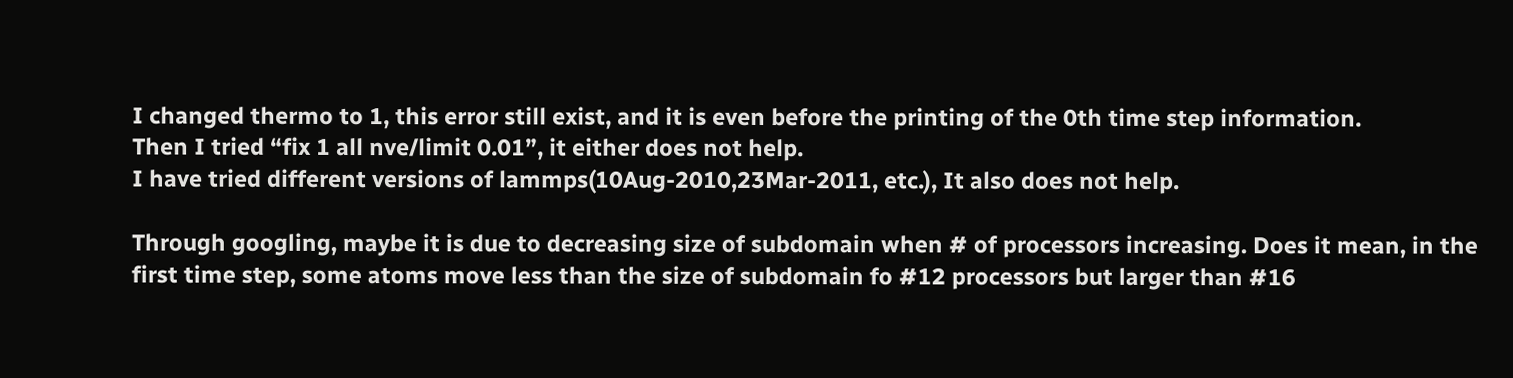I changed thermo to 1, this error still exist, and it is even before the printing of the 0th time step information.
Then I tried “fix 1 all nve/limit 0.01”, it either does not help.
I have tried different versions of lammps(10Aug-2010,23Mar-2011, etc.), It also does not help.

Through googling, maybe it is due to decreasing size of subdomain when # of processors increasing. Does it mean, in the first time step, some atoms move less than the size of subdomain fo #12 processors but larger than #16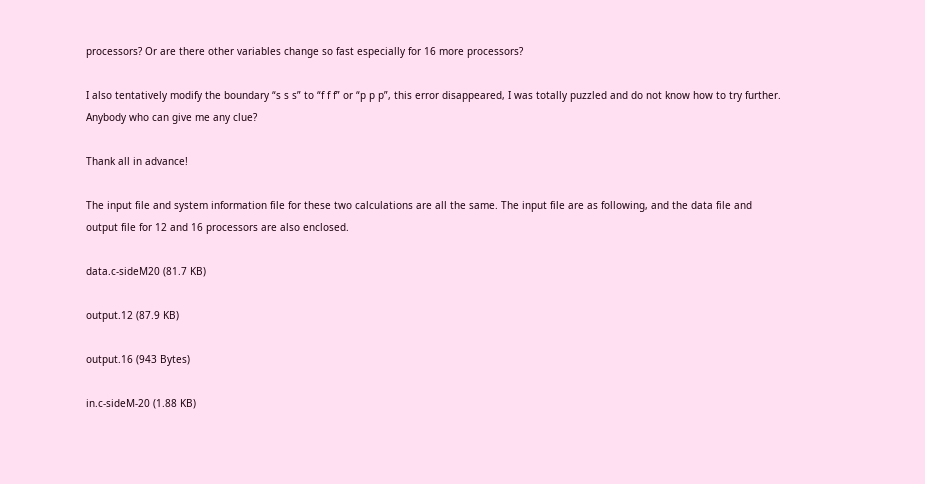processors? Or are there other variables change so fast especially for 16 more processors?

I also tentatively modify the boundary “s s s” to “f f f” or “p p p”, this error disappeared, I was totally puzzled and do not know how to try further. Anybody who can give me any clue?

Thank all in advance!

The input file and system information file for these two calculations are all the same. The input file are as following, and the data file and output file for 12 and 16 processors are also enclosed.

data.c-sideM20 (81.7 KB)

output.12 (87.9 KB)

output.16 (943 Bytes)

in.c-sideM-20 (1.88 KB)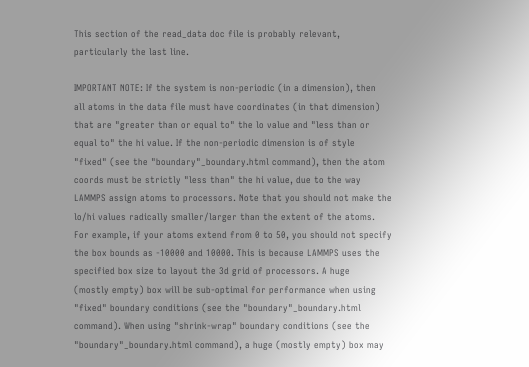This section of the read_data doc file is probably relevant,
particularly the last line.

IMPORTANT NOTE: If the system is non-periodic (in a dimension), then
all atoms in the data file must have coordinates (in that dimension)
that are "greater than or equal to" the lo value and "less than or
equal to" the hi value. If the non-periodic dimension is of style
"fixed" (see the "boundary"_boundary.html command), then the atom
coords must be strictly "less than" the hi value, due to the way
LAMMPS assign atoms to processors. Note that you should not make the
lo/hi values radically smaller/larger than the extent of the atoms.
For example, if your atoms extend from 0 to 50, you should not specify
the box bounds as -10000 and 10000. This is because LAMMPS uses the
specified box size to layout the 3d grid of processors. A huge
(mostly empty) box will be sub-optimal for performance when using
"fixed" boundary conditions (see the "boundary"_boundary.html
command). When using "shrink-wrap" boundary conditions (see the
"boundary"_boundary.html command), a huge (mostly empty) box may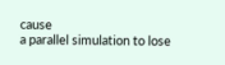cause
a parallel simulation to lose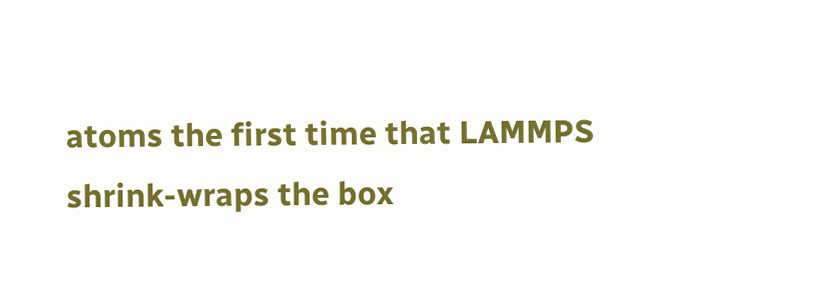atoms the first time that LAMMPS
shrink-wraps the box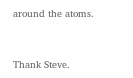around the atoms.


Thank Steve.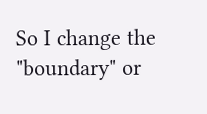So I change the "boundary" or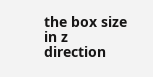the box size in z direction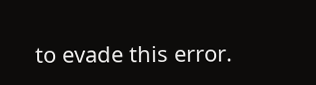to evade this error.